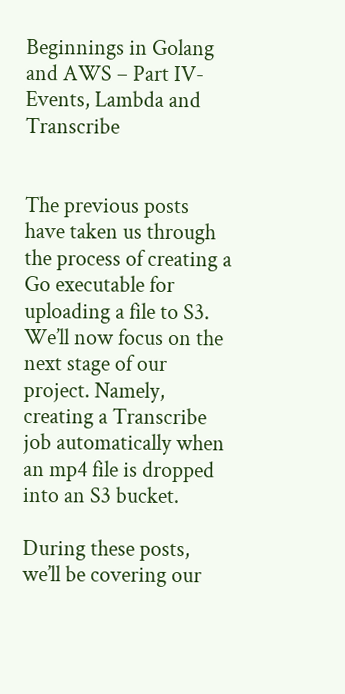Beginnings in Golang and AWS – Part IV- Events, Lambda and Transcribe


The previous posts have taken us through the process of creating a Go executable for uploading a file to S3. We’ll now focus on the next stage of our project. Namely, creating a Transcribe job automatically when an mp4 file is dropped into an S3 bucket.

During these posts, we’ll be covering our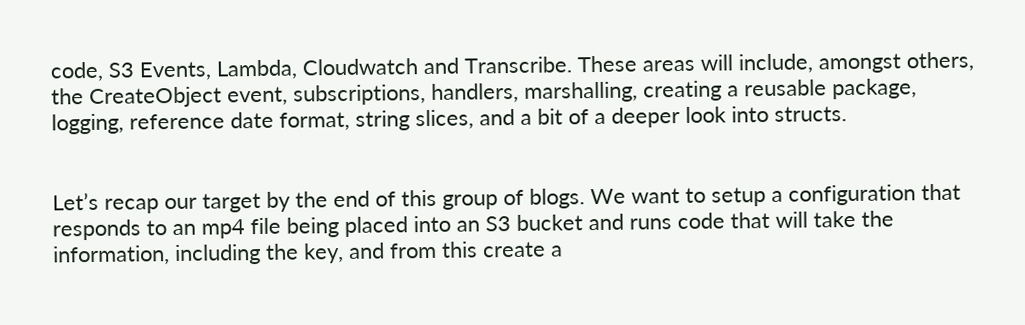code, S3 Events, Lambda, Cloudwatch and Transcribe. These areas will include, amongst others, the CreateObject event, subscriptions, handlers, marshalling, creating a reusable package, logging, reference date format, string slices, and a bit of a deeper look into structs.


Let’s recap our target by the end of this group of blogs. We want to setup a configuration that responds to an mp4 file being placed into an S3 bucket and runs code that will take the information, including the key, and from this create a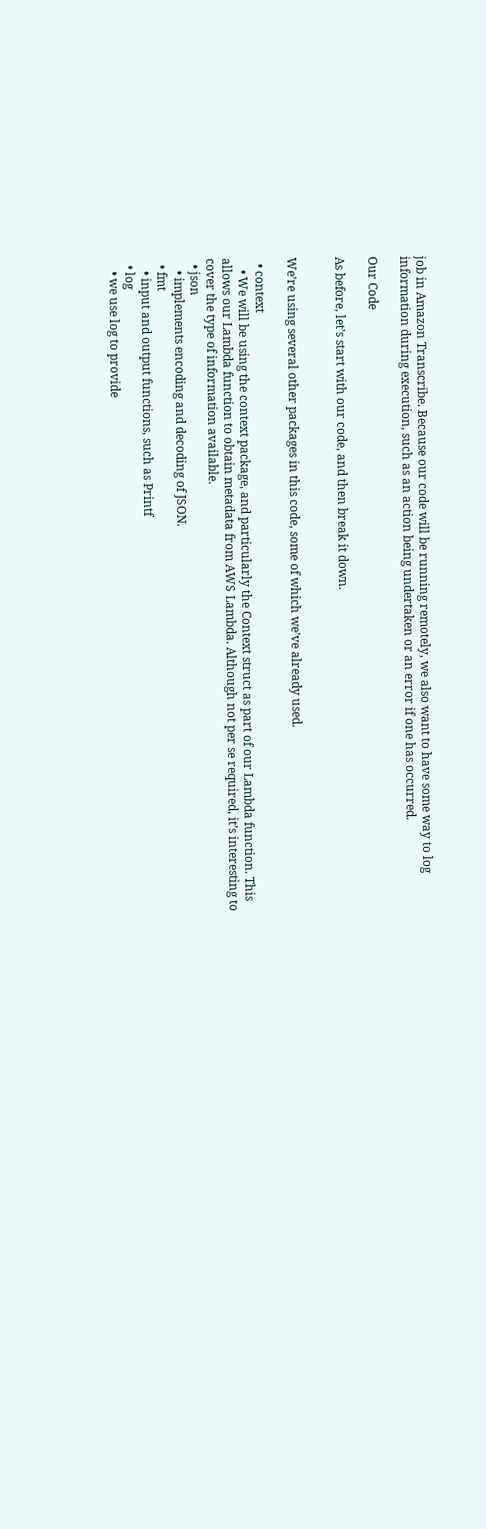job in Amazon Transcribe. Because our code will be running remotely, we also want to have some way to log information during execution, such as an action being undertaken or an error if one has occurred.

Our Code

As before, let’s start with our code, and then break it down.


We’re using several other packages in this code, some of which we’ve already used.

  • context
    • We will be using the context package, and particularly the Context struct as part of our Lambda function. This allows our Lambda function to obtain metadata from AWS Lambda. Although not per se required, it’s interesting to cover the type of information available.
  • json
    • implements encoding and decoding of JSON.
  • fmt
    • input and output functions, such as Printf
  • log
    • we use log to provide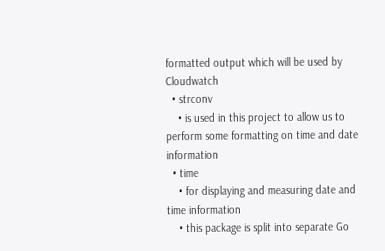formatted output which will be used by Cloudwatch
  • strconv
    • is used in this project to allow us to perform some formatting on time and date information
  • time
    • for displaying and measuring date and time information
    • this package is split into separate Go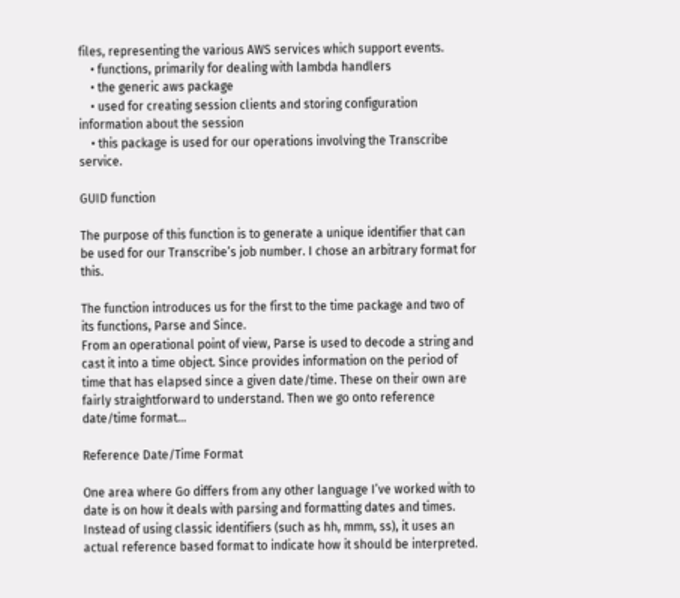files, representing the various AWS services which support events.
    • functions, primarily for dealing with lambda handlers
    • the generic aws package
    • used for creating session clients and storing configuration information about the session
    • this package is used for our operations involving the Transcribe service.

GUID function

The purpose of this function is to generate a unique identifier that can be used for our Transcribe’s job number. I chose an arbitrary format for this.

The function introduces us for the first to the time package and two of its functions, Parse and Since.
From an operational point of view, Parse is used to decode a string and cast it into a time object. Since provides information on the period of time that has elapsed since a given date/time. These on their own are fairly straightforward to understand. Then we go onto reference date/time format…

Reference Date/Time Format

One area where Go differs from any other language I’ve worked with to date is on how it deals with parsing and formatting dates and times. Instead of using classic identifiers (such as hh, mmm, ss), it uses an actual reference based format to indicate how it should be interpreted.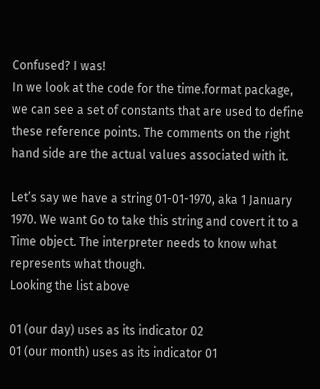Confused? I was!
In we look at the code for the time.format package, we can see a set of constants that are used to define these reference points. The comments on the right hand side are the actual values associated with it.

Let’s say we have a string 01-01-1970, aka 1 January 1970. We want Go to take this string and covert it to a Time object. The interpreter needs to know what represents what though.
Looking the list above

01 (our day) uses as its indicator 02
01 (our month) uses as its indicator 01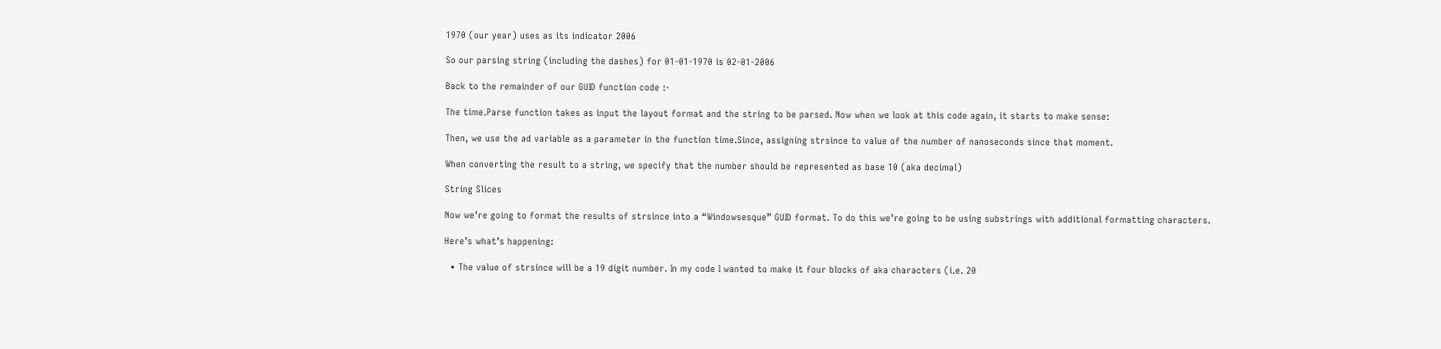1970 (our year) uses as its indicator 2006

So our parsing string (including the dashes) for 01-01-1970 is 02-01-2006

Back to the remainder of our GUID function code :-

The time.Parse function takes as input the layout format and the string to be parsed. Now when we look at this code again, it starts to make sense:

Then, we use the ad variable as a parameter in the function time.Since, assigning strsince to value of the number of nanoseconds since that moment.

When converting the result to a string, we specify that the number should be represented as base 10 (aka decimal)

String Slices

Now we’re going to format the results of strsince into a “Windowsesque” GUID format. To do this we’re going to be using substrings with additional formatting characters.

Here’s what’s happening:

  • The value of strsince will be a 19 digit number. In my code I wanted to make it four blocks of aka characters (i.e. 20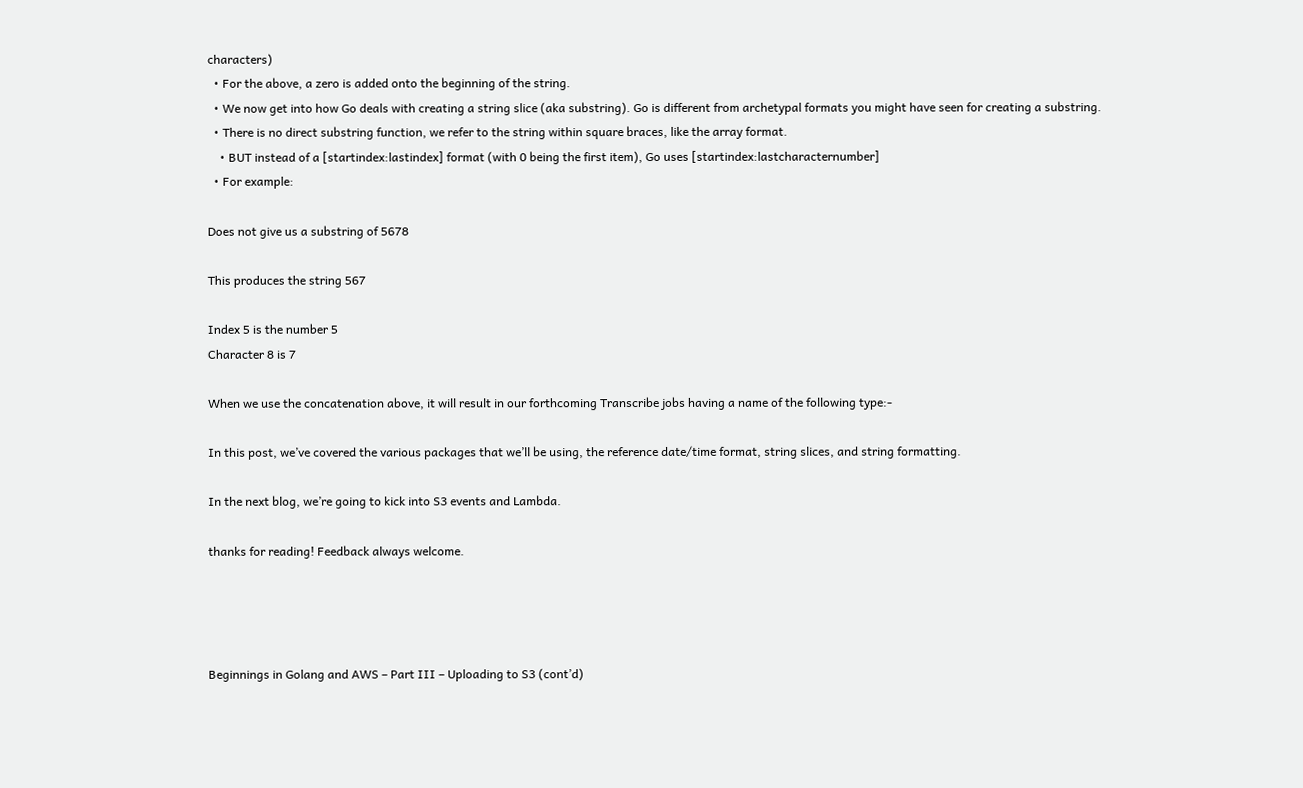characters)
  • For the above, a zero is added onto the beginning of the string.
  • We now get into how Go deals with creating a string slice (aka substring). Go is different from archetypal formats you might have seen for creating a substring.
  • There is no direct substring function, we refer to the string within square braces, like the array format.
    • BUT instead of a [startindex:lastindex] format (with 0 being the first item), Go uses [startindex:lastcharacternumber]
  • For example:

Does not give us a substring of 5678

This produces the string 567

Index 5 is the number 5
Character 8 is 7

When we use the concatenation above, it will result in our forthcoming Transcribe jobs having a name of the following type:-

In this post, we’ve covered the various packages that we’ll be using, the reference date/time format, string slices, and string formatting.

In the next blog, we’re going to kick into S3 events and Lambda.

thanks for reading! Feedback always welcome.




Beginnings in Golang and AWS – Part III – Uploading to S3 (cont’d)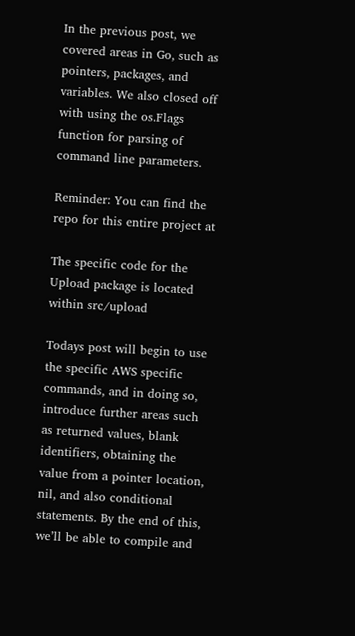In the previous post, we covered areas in Go, such as pointers, packages, and variables. We also closed off with using the os.Flags function for parsing of command line parameters.

Reminder: You can find the repo for this entire project at

The specific code for the Upload package is located within src/upload

Todays post will begin to use the specific AWS specific commands, and in doing so, introduce further areas such as returned values, blank identifiers, obtaining the value from a pointer location, nil, and also conditional statements. By the end of this, we’ll be able to compile and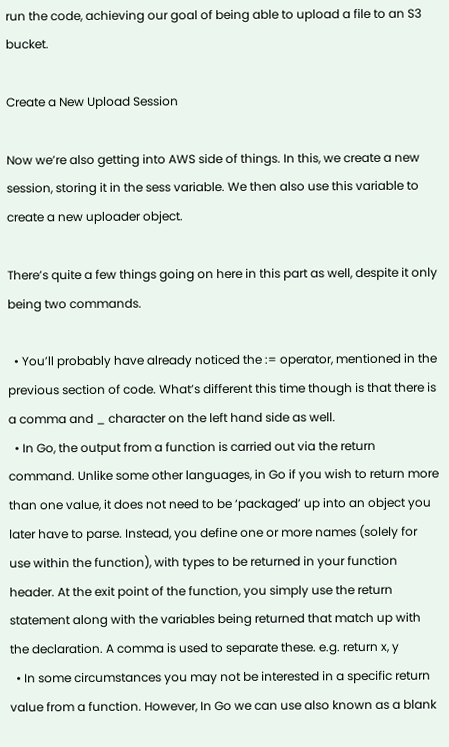run the code, achieving our goal of being able to upload a file to an S3 bucket.

Create a New Upload Session

Now we’re also getting into AWS side of things. In this, we create a new session, storing it in the sess variable. We then also use this variable to create a new uploader object.

There’s quite a few things going on here in this part as well, despite it only being two commands.

  • You’ll probably have already noticed the := operator, mentioned in the previous section of code. What’s different this time though is that there is a comma and _ character on the left hand side as well.
  • In Go, the output from a function is carried out via the return command. Unlike some other languages, in Go if you wish to return more than one value, it does not need to be ‘packaged’ up into an object you later have to parse. Instead, you define one or more names (solely for use within the function), with types to be returned in your function header. At the exit point of the function, you simply use the return statement along with the variables being returned that match up with the declaration. A comma is used to separate these. e.g. return x, y
  • In some circumstances you may not be interested in a specific return value from a function. However, In Go we can use also known as a blank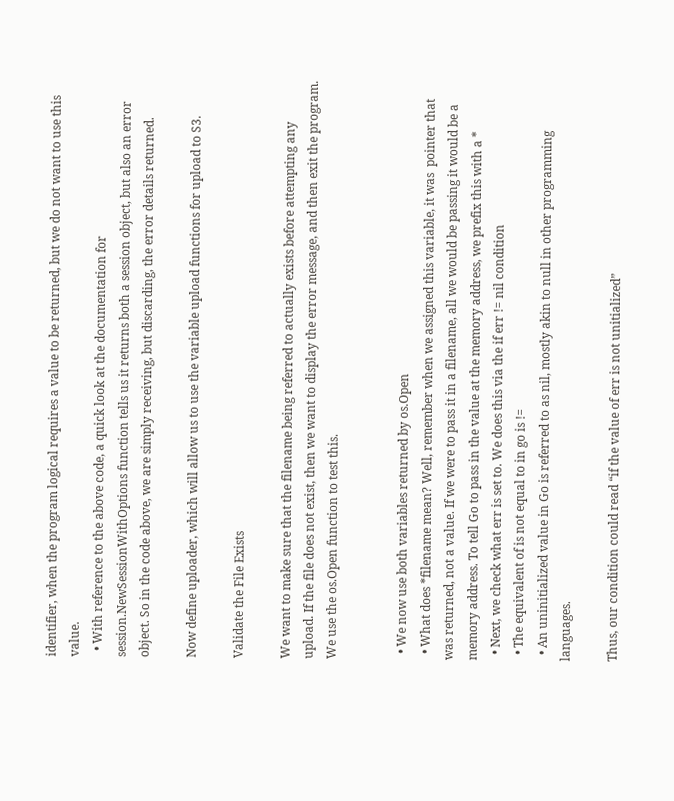identifier, when the program logical requires a value to be returned, but we do not want to use this value.
  • With reference to the above code, a quick look at the documentation for session.NewSessionWithOptions function tells us it returns both a session object, but also an error object. So in the code above, we are simply receiving, but discarding, the error details returned.

Now define uploader, which will allow us to use the variable upload functions for upload to S3.

Validate the File Exists

We want to make sure that the filename being referred to actually exists before attempting any upload. If the file does not exist, then we want to display the error message, and then exit the program. We use the os.Open function to test this.


  • We now use both variables returned by os.Open
  • What does *filename mean? Well, remember when we assigned this variable, it was  pointer that was returned, not a value. If we were to pass it in a filename, all we would be passing it would be a memory address. To tell Go to pass in the value at the memory address, we prefix this with a *
  • Next, we check what err is set to. We does this via the if err != nil condition
  • The equivalent of is not equal to in go is !=
  • An uninitialized value in Go is referred to as nil, mostly akin to null in other programming languages.

Thus, our condition could read “if the value of err is not unitialized”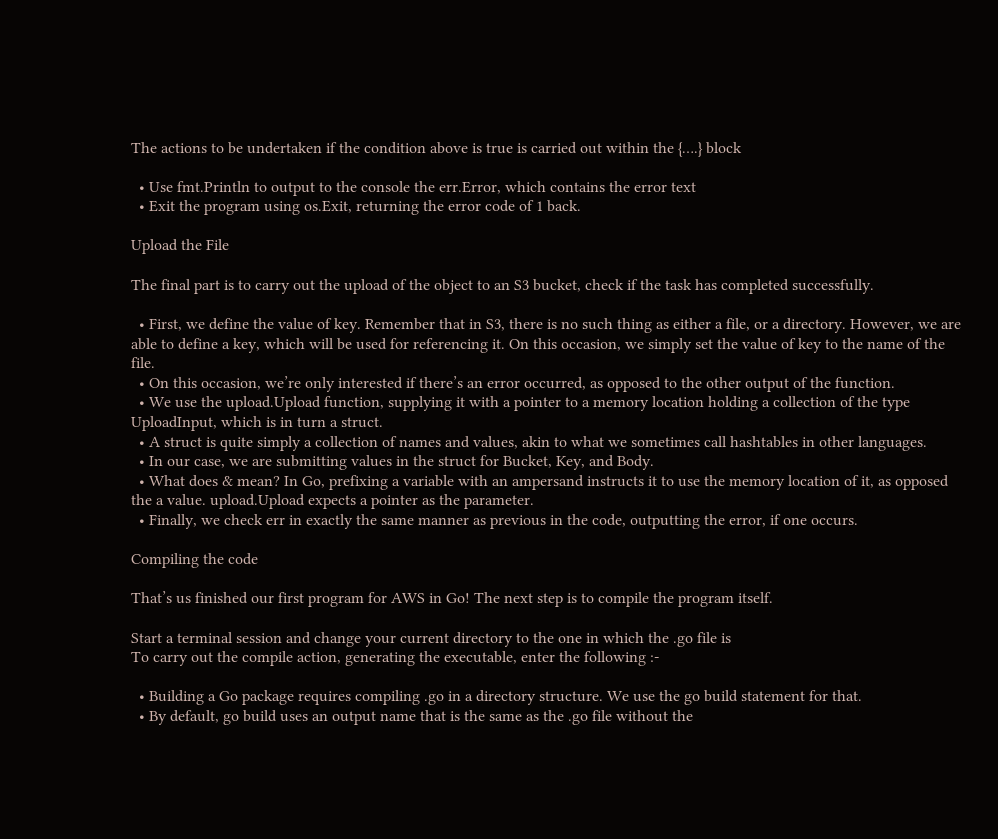The actions to be undertaken if the condition above is true is carried out within the {….} block

  • Use fmt.Println to output to the console the err.Error, which contains the error text
  • Exit the program using os.Exit, returning the error code of 1 back.

Upload the File

The final part is to carry out the upload of the object to an S3 bucket, check if the task has completed successfully.

  • First, we define the value of key. Remember that in S3, there is no such thing as either a file, or a directory. However, we are able to define a key, which will be used for referencing it. On this occasion, we simply set the value of key to the name of the file.
  • On this occasion, we’re only interested if there’s an error occurred, as opposed to the other output of the function.
  • We use the upload.Upload function, supplying it with a pointer to a memory location holding a collection of the type UploadInput, which is in turn a struct.
  • A struct is quite simply a collection of names and values, akin to what we sometimes call hashtables in other languages.
  • In our case, we are submitting values in the struct for Bucket, Key, and Body.
  • What does & mean? In Go, prefixing a variable with an ampersand instructs it to use the memory location of it, as opposed the a value. upload.Upload expects a pointer as the parameter.
  • Finally, we check err in exactly the same manner as previous in the code, outputting the error, if one occurs.

Compiling the code

That’s us finished our first program for AWS in Go! The next step is to compile the program itself.

Start a terminal session and change your current directory to the one in which the .go file is
To carry out the compile action, generating the executable, enter the following :-

  • Building a Go package requires compiling .go in a directory structure. We use the go build statement for that.
  • By default, go build uses an output name that is the same as the .go file without the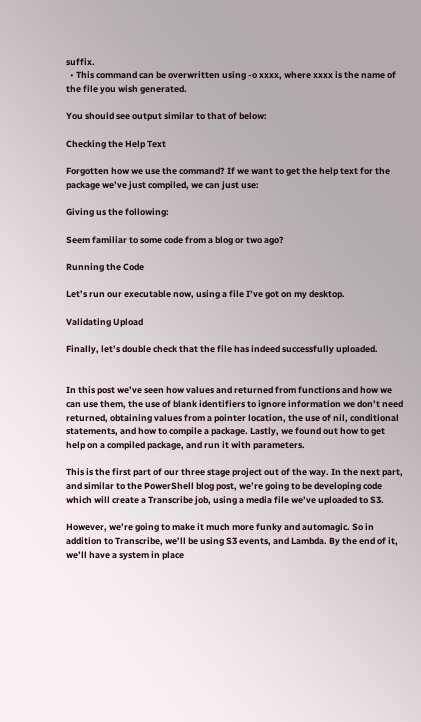suffix.
  • This command can be overwritten using -o xxxx, where xxxx is the name of the file you wish generated.

You should see output similar to that of below:

Checking the Help Text

Forgotten how we use the command? If we want to get the help text for the package we’ve just compiled, we can just use:

Giving us the following:

Seem familiar to some code from a blog or two ago?

Running the Code

Let’s run our executable now, using a file I’ve got on my desktop.

Validating Upload

Finally, let’s double check that the file has indeed successfully uploaded.


In this post we’ve seen how values and returned from functions and how we can use them, the use of blank identifiers to ignore information we don’t need returned, obtaining values from a pointer location, the use of nil, conditional statements, and how to compile a package. Lastly, we found out how to get help on a compiled package, and run it with parameters.

This is the first part of our three stage project out of the way. In the next part, and similar to the PowerShell blog post, we’re going to be developing code which will create a Transcribe job, using a media file we’ve uploaded to S3.

However, we’re going to make it much more funky and automagic. So in addition to Transcribe, we’ll be using S3 events, and Lambda. By the end of it, we’ll have a system in place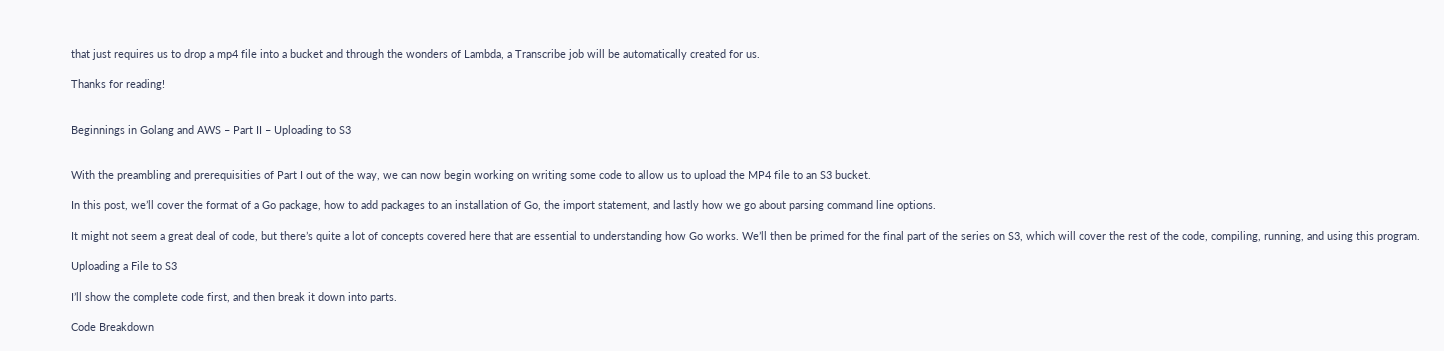that just requires us to drop a mp4 file into a bucket and through the wonders of Lambda, a Transcribe job will be automatically created for us.

Thanks for reading!


Beginnings in Golang and AWS – Part II – Uploading to S3


With the preambling and prerequisities of Part I out of the way, we can now begin working on writing some code to allow us to upload the MP4 file to an S3 bucket.

In this post, we’ll cover the format of a Go package, how to add packages to an installation of Go, the import statement, and lastly how we go about parsing command line options.

It might not seem a great deal of code, but there’s quite a lot of concepts covered here that are essential to understanding how Go works. We’ll then be primed for the final part of the series on S3, which will cover the rest of the code, compiling, running, and using this program.

Uploading a File to S3

I’ll show the complete code first, and then break it down into parts.

Code Breakdown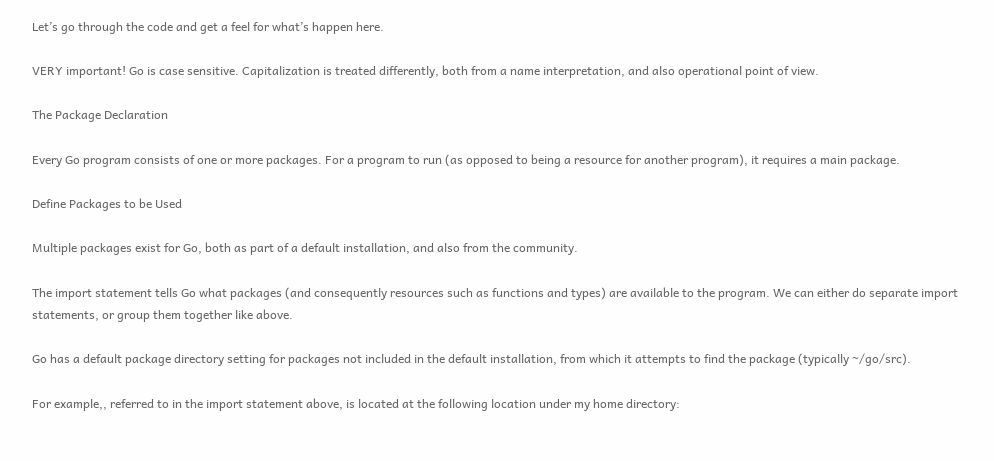Let’s go through the code and get a feel for what’s happen here.

VERY important! Go is case sensitive. Capitalization is treated differently, both from a name interpretation, and also operational point of view.

The Package Declaration

Every Go program consists of one or more packages. For a program to run (as opposed to being a resource for another program), it requires a main package.

Define Packages to be Used

Multiple packages exist for Go, both as part of a default installation, and also from the community.

The import statement tells Go what packages (and consequently resources such as functions and types) are available to the program. We can either do separate import statements, or group them together like above.

Go has a default package directory setting for packages not included in the default installation, from which it attempts to find the package (typically ~/go/src).

For example,, referred to in the import statement above, is located at the following location under my home directory: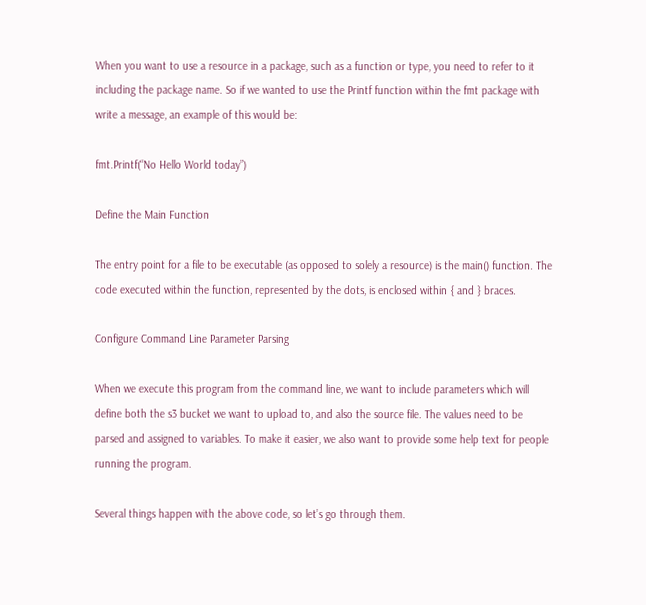When you want to use a resource in a package, such as a function or type, you need to refer to it including the package name. So if we wanted to use the Printf function within the fmt package with write a message, an example of this would be:

fmt.Printf(“No Hello World today”)

Define the Main Function

The entry point for a file to be executable (as opposed to solely a resource) is the main() function. The code executed within the function, represented by the dots, is enclosed within { and } braces.

Configure Command Line Parameter Parsing

When we execute this program from the command line, we want to include parameters which will define both the s3 bucket we want to upload to, and also the source file. The values need to be parsed and assigned to variables. To make it easier, we also want to provide some help text for people running the program.

Several things happen with the above code, so let’s go through them.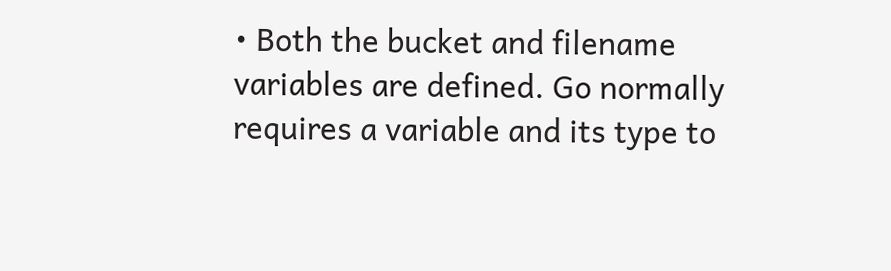• Both the bucket and filename variables are defined. Go normally requires a variable and its type to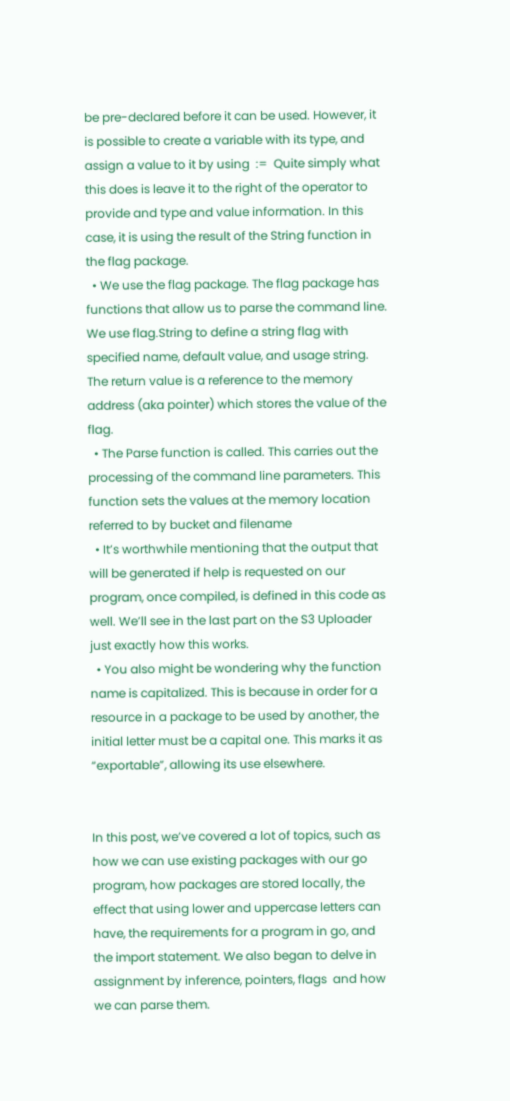be pre-declared before it can be used. However, it is possible to create a variable with its type, and assign a value to it by using  :=  Quite simply what this does is leave it to the right of the operator to provide and type and value information. In this case, it is using the result of the String function in the flag package.
  • We use the flag package. The flag package has functions that allow us to parse the command line. We use flag.String to define a string flag with specified name, default value, and usage string. The return value is a reference to the memory address (aka pointer) which stores the value of the flag.
  • The Parse function is called. This carries out the processing of the command line parameters. This function sets the values at the memory location referred to by bucket and filename
  • It’s worthwhile mentioning that the output that will be generated if help is requested on our program, once compiled, is defined in this code as well. We’ll see in the last part on the S3 Uploader just exactly how this works.
  • You also might be wondering why the function name is capitalized. This is because in order for a resource in a package to be used by another, the initial letter must be a capital one. This marks it as “exportable”, allowing its use elsewhere.


In this post, we’ve covered a lot of topics, such as how we can use existing packages with our go program, how packages are stored locally, the effect that using lower and uppercase letters can have, the requirements for a program in go, and the import statement. We also began to delve in assignment by inference, pointers, flags  and how we can parse them.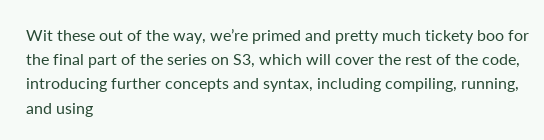Wit these out of the way, we’re primed and pretty much tickety boo for the final part of the series on S3, which will cover the rest of the code, introducing further concepts and syntax, including compiling, running, and using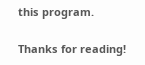this program.

Thanks for reading!